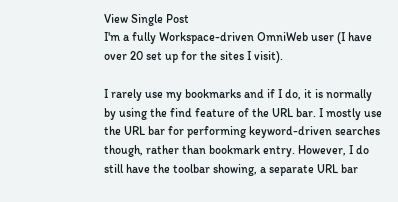View Single Post
I'm a fully Workspace-driven OmniWeb user (I have over 20 set up for the sites I visit).

I rarely use my bookmarks and if I do, it is normally by using the find feature of the URL bar. I mostly use the URL bar for performing keyword-driven searches though, rather than bookmark entry. However, I do still have the toolbar showing, a separate URL bar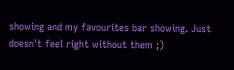showing and my favourites bar showing. Just doesn't feel right without them ;)